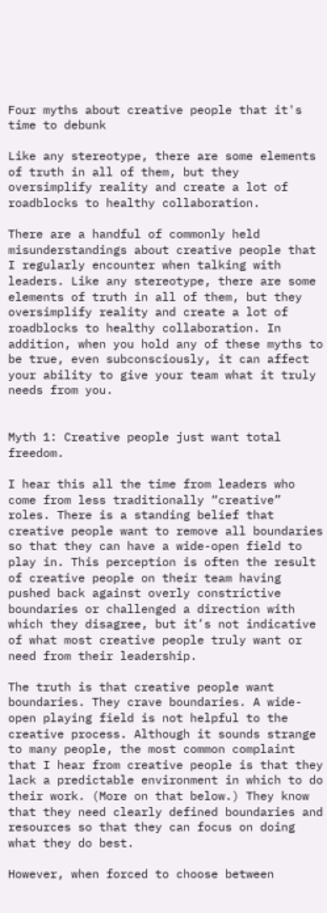Four myths about creative people that it's time to debunk

Like any stereotype, there are some elements of truth in all of them, but they oversimplify reality and create a lot of roadblocks to healthy collaboration.

There are a handful of commonly held misunderstandings about creative people that I regularly encounter when talking with leaders. Like any stereotype, there are some elements of truth in all of them, but they oversimplify reality and create a lot of roadblocks to healthy collaboration. In addition, when you hold any of these myths to be true, even subconsciously, it can affect your ability to give your team what it truly needs from you.


Myth 1: Creative people just want total freedom.

I hear this all the time from leaders who come from less traditionally “creative” roles. There is a standing belief that creative people want to remove all boundaries so that they can have a wide-open field to play in. This perception is often the result of creative people on their team having pushed back against overly constrictive boundaries or challenged a direction with which they disagree, but it’s not indicative of what most creative people truly want or need from their leadership.

The truth is that creative people want boundaries. They crave boundaries. A wide-open playing field is not helpful to the creative process. Although it sounds strange to many people, the most common complaint that I hear from creative people is that they lack a predictable environment in which to do their work. (More on that below.) They know that they need clearly defined boundaries and resources so that they can focus on doing what they do best.

However, when forced to choose between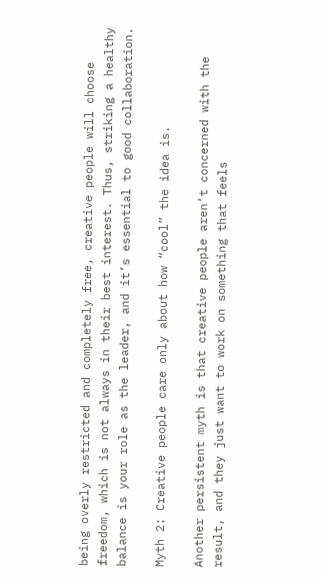being overly restricted and completely free, creative people will choose freedom, which is not always in their best interest. Thus, striking a healthy balance is your role as the leader, and it’s essential to good collaboration.

Myth 2: Creative people care only about how “cool” the idea is.

Another persistent myth is that creative people aren’t concerned with the result, and they just want to work on something that feels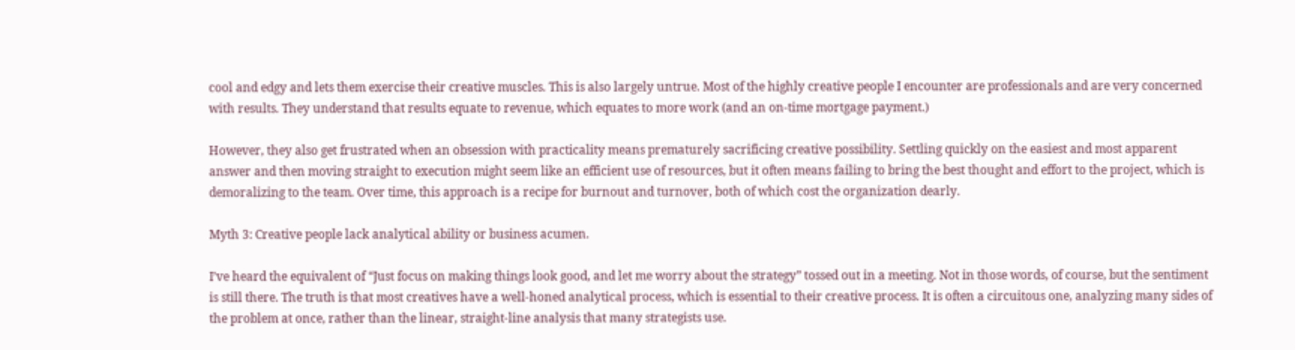cool and edgy and lets them exercise their creative muscles. This is also largely untrue. Most of the highly creative people I encounter are professionals and are very concerned with results. They understand that results equate to revenue, which equates to more work (and an on-time mortgage payment.)

However, they also get frustrated when an obsession with practicality means prematurely sacrificing creative possibility. Settling quickly on the easiest and most apparent answer and then moving straight to execution might seem like an efficient use of resources, but it often means failing to bring the best thought and effort to the project, which is demoralizing to the team. Over time, this approach is a recipe for burnout and turnover, both of which cost the organization dearly.

Myth 3: Creative people lack analytical ability or business acumen.

I’ve heard the equivalent of “Just focus on making things look good, and let me worry about the strategy” tossed out in a meeting. Not in those words, of course, but the sentiment is still there. The truth is that most creatives have a well-honed analytical process, which is essential to their creative process. It is often a circuitous one, analyzing many sides of the problem at once, rather than the linear, straight-line analysis that many strategists use.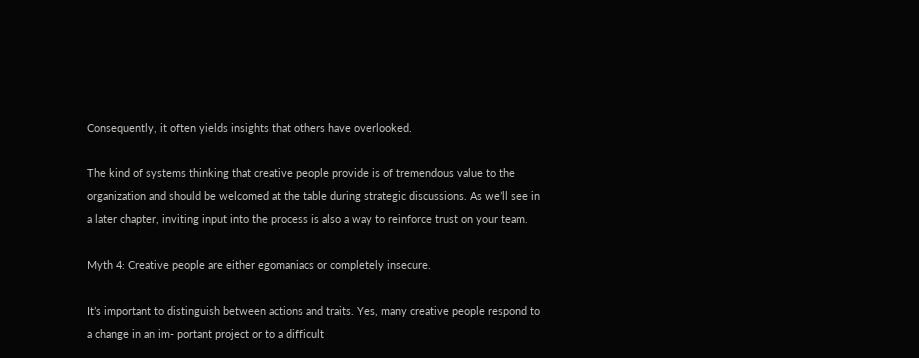Consequently, it often yields insights that others have overlooked.

The kind of systems thinking that creative people provide is of tremendous value to the organization and should be welcomed at the table during strategic discussions. As we’ll see in a later chapter, inviting input into the process is also a way to reinforce trust on your team.

Myth 4: Creative people are either egomaniacs or completely insecure.

It’s important to distinguish between actions and traits. Yes, many creative people respond to a change in an im- portant project or to a difficult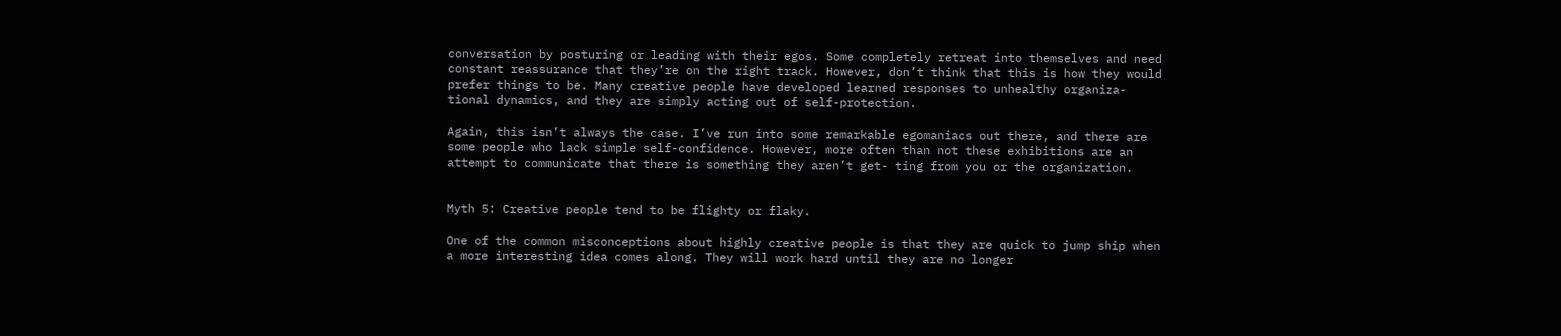conversation by posturing or leading with their egos. Some completely retreat into themselves and need constant reassurance that they’re on the right track. However, don’t think that this is how they would prefer things to be. Many creative people have developed learned responses to unhealthy organiza- tional dynamics, and they are simply acting out of self-protection.

Again, this isn’t always the case. I’ve run into some remarkable egomaniacs out there, and there are some people who lack simple self-confidence. However, more often than not these exhibitions are an attempt to communicate that there is something they aren’t get- ting from you or the organization.


Myth 5: Creative people tend to be flighty or flaky.

One of the common misconceptions about highly creative people is that they are quick to jump ship when a more interesting idea comes along. They will work hard until they are no longer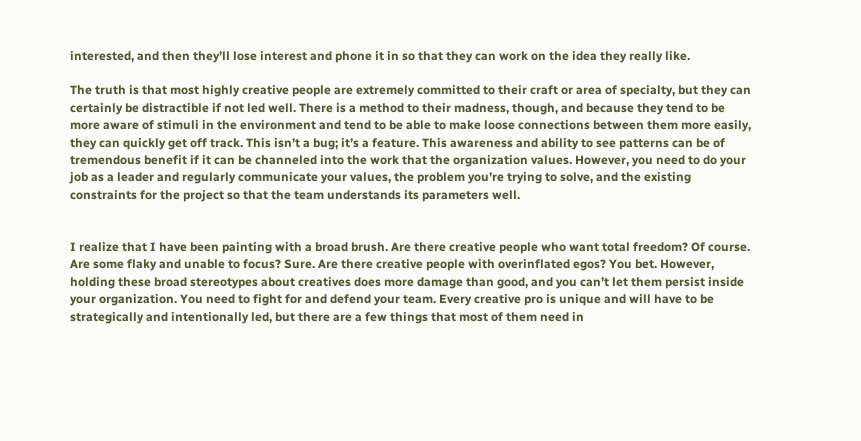interested, and then they’ll lose interest and phone it in so that they can work on the idea they really like.

The truth is that most highly creative people are extremely committed to their craft or area of specialty, but they can certainly be distractible if not led well. There is a method to their madness, though, and because they tend to be more aware of stimuli in the environment and tend to be able to make loose connections between them more easily, they can quickly get off track. This isn’t a bug; it’s a feature. This awareness and ability to see patterns can be of tremendous benefit if it can be channeled into the work that the organization values. However, you need to do your job as a leader and regularly communicate your values, the problem you’re trying to solve, and the existing constraints for the project so that the team understands its parameters well.


I realize that I have been painting with a broad brush. Are there creative people who want total freedom? Of course. Are some flaky and unable to focus? Sure. Are there creative people with overinflated egos? You bet. However, holding these broad stereotypes about creatives does more damage than good, and you can’t let them persist inside your organization. You need to fight for and defend your team. Every creative pro is unique and will have to be strategically and intentionally led, but there are a few things that most of them need in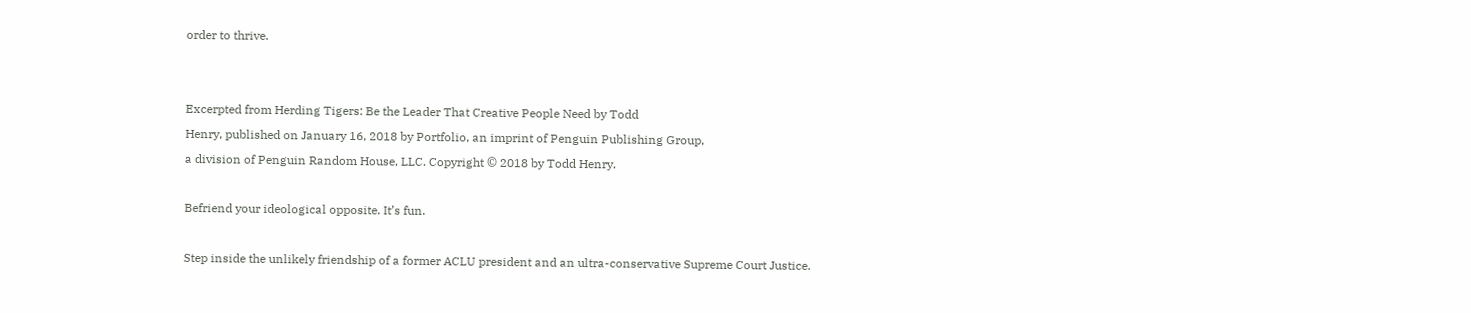order to thrive.


Excerpted from Herding Tigers: Be the Leader That Creative People Need by Todd
Henry, published on January 16, 2018 by Portfolio, an imprint of Penguin Publishing Group,
a division of Penguin Random House, LLC. Copyright © 2018 by Todd Henry.

Befriend your ideological opposite. It’s fun.

Step inside the unlikely friendship of a former ACLU president and an ultra-conservative Supreme Court Justice.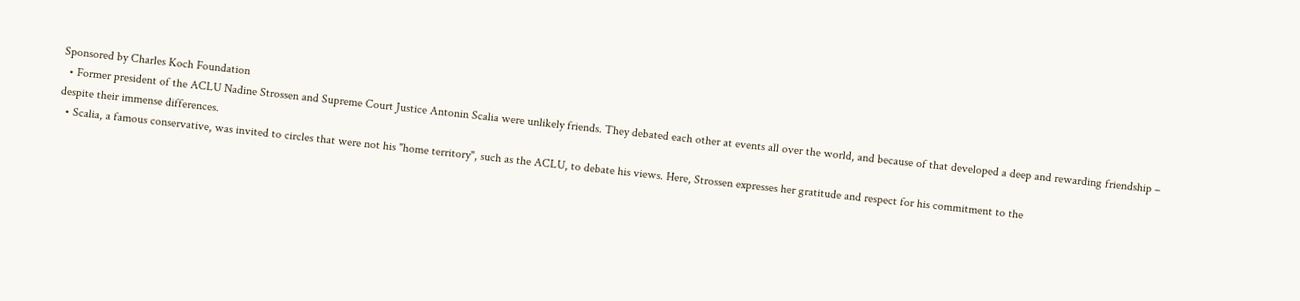Sponsored by Charles Koch Foundation
  • Former president of the ACLU Nadine Strossen and Supreme Court Justice Antonin Scalia were unlikely friends. They debated each other at events all over the world, and because of that developed a deep and rewarding friendship – despite their immense differences.
  • Scalia, a famous conservative, was invited to circles that were not his "home territory", such as the ACLU, to debate his views. Here, Strossen expresses her gratitude and respect for his commitment to the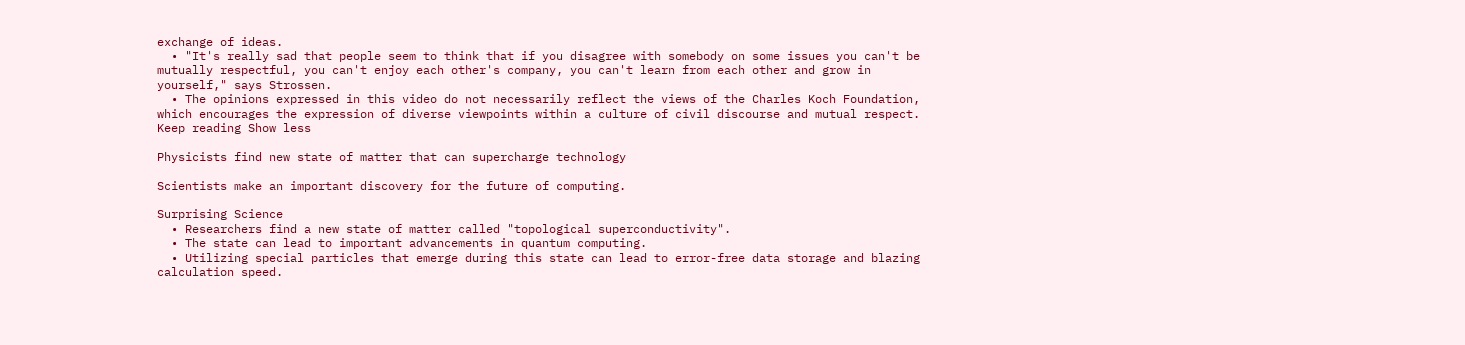exchange of ideas.
  • "It's really sad that people seem to think that if you disagree with somebody on some issues you can't be mutually respectful, you can't enjoy each other's company, you can't learn from each other and grow in yourself," says Strossen.
  • The opinions expressed in this video do not necessarily reflect the views of the Charles Koch Foundation, which encourages the expression of diverse viewpoints within a culture of civil discourse and mutual respect.
Keep reading Show less

Physicists find new state of matter that can supercharge technology

Scientists make an important discovery for the future of computing.

Surprising Science
  • Researchers find a new state of matter called "topological superconductivity".
  • The state can lead to important advancements in quantum computing.
  • Utilizing special particles that emerge during this state can lead to error-free data storage and blazing calculation speed.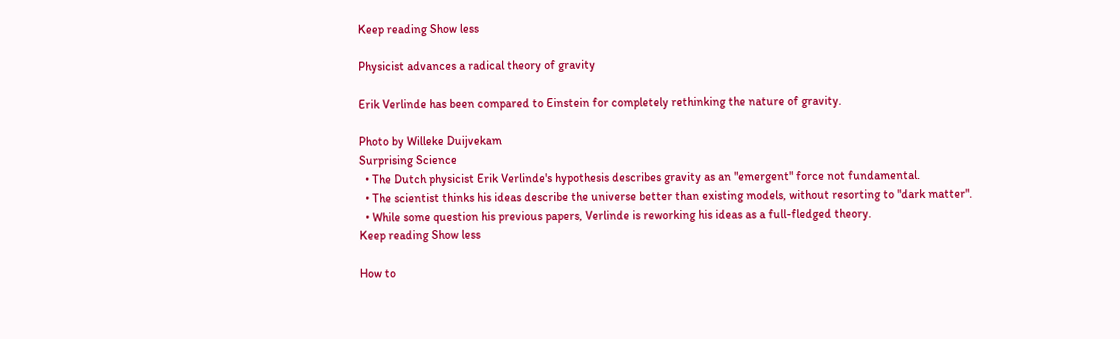Keep reading Show less

Physicist advances a radical theory of gravity

Erik Verlinde has been compared to Einstein for completely rethinking the nature of gravity.

Photo by Willeke Duijvekam
Surprising Science
  • The Dutch physicist Erik Verlinde's hypothesis describes gravity as an "emergent" force not fundamental.
  • The scientist thinks his ideas describe the universe better than existing models, without resorting to "dark matter".
  • While some question his previous papers, Verlinde is reworking his ideas as a full-fledged theory.
Keep reading Show less

How to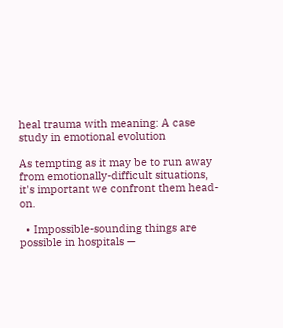heal trauma with meaning: A case study in emotional evolution

As tempting as it may be to run away from emotionally-difficult situations, it's important we confront them head-on.

  • Impossible-sounding things are possible in hospitals —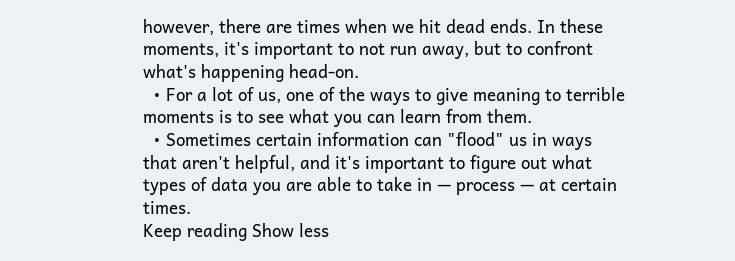however, there are times when we hit dead ends. In these moments, it's important to not run away, but to confront what's happening head-on.
  • For a lot of us, one of the ways to give meaning to terrible moments is to see what you can learn from them.
  • Sometimes certain information can "flood" us in ways that aren't helpful, and it's important to figure out what types of data you are able to take in — process — at certain times.
Keep reading Show less